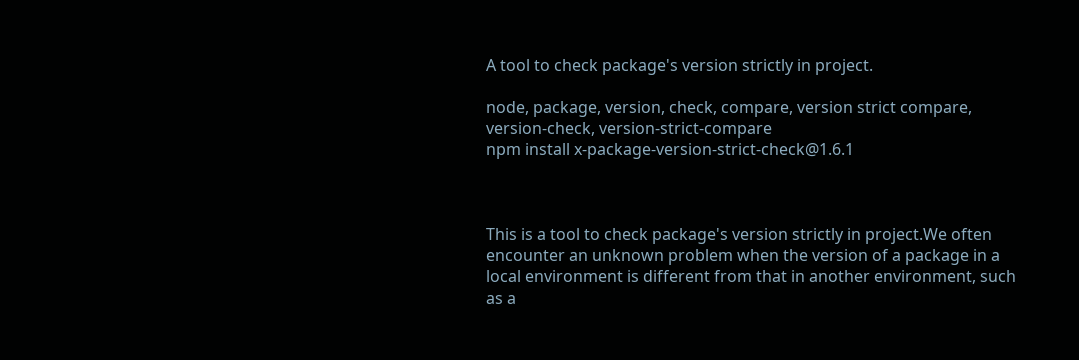A tool to check package's version strictly in project.

node, package, version, check, compare, version strict compare, version-check, version-strict-compare
npm install x-package-version-strict-check@1.6.1



This is a tool to check package's version strictly in project.We often encounter an unknown problem when the version of a package in a local environment is different from that in another environment, such as a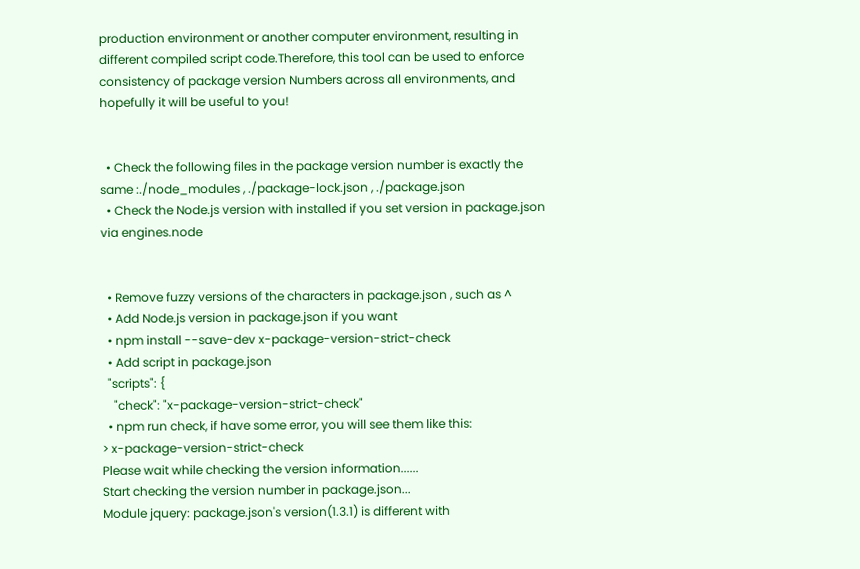production environment or another computer environment, resulting in different compiled script code.Therefore, this tool can be used to enforce consistency of package version Numbers across all environments, and hopefully it will be useful to you!


  • Check the following files in the package version number is exactly the same :./node_modules , ./package-lock.json , ./package.json
  • Check the Node.js version with installed if you set version in package.json via engines.node


  • Remove fuzzy versions of the characters in package.json , such as ^
  • Add Node.js version in package.json if you want
  • npm install --save-dev x-package-version-strict-check
  • Add script in package.json
  "scripts": {
    "check": "x-package-version-strict-check"
  • npm run check, if have some error, you will see them like this:
> x-package-version-strict-check
Please wait while checking the version information......
Start checking the version number in package.json...
Module jquery: package.json's version(1.3.1) is different with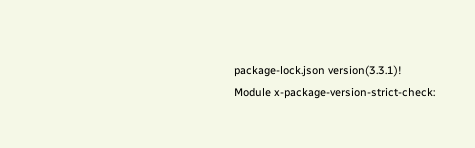package-lock.json version(3.3.1)!
Module x-package-version-strict-check: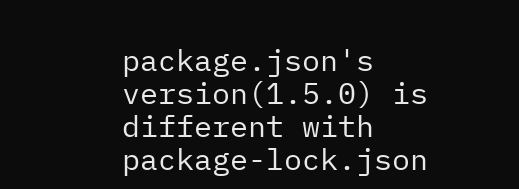package.json's version(1.5.0) is different with package-lock.json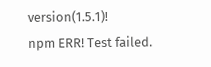version(1.5.1)!
npm ERR! Test failed.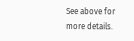See above for more details.